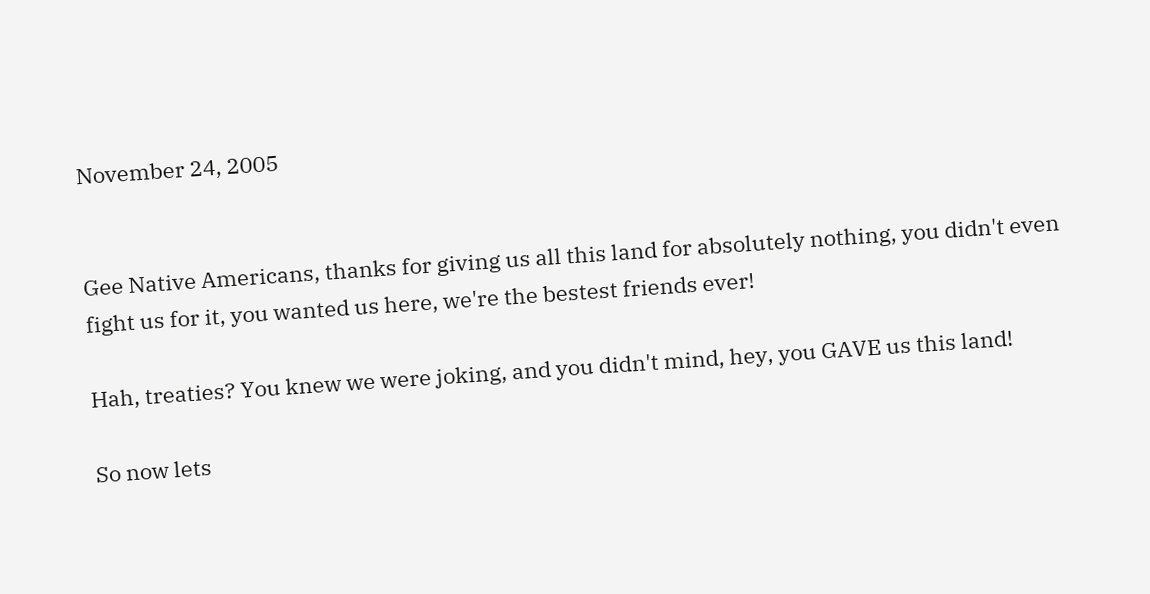November 24, 2005


Gee Native Americans, thanks for giving us all this land for absolutely nothing, you didn't even fight us for it, you wanted us here, we're the bestest friends ever!

Hah, treaties? You knew we were joking, and you didn't mind, hey, you GAVE us this land!

So now lets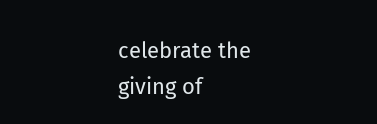celebrate the giving of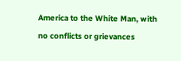America to the White Man, with no conflicts or grievances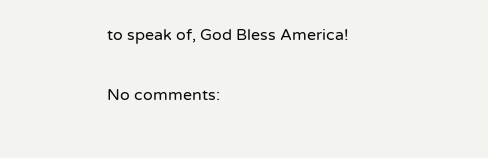to speak of, God Bless America!

No comments: